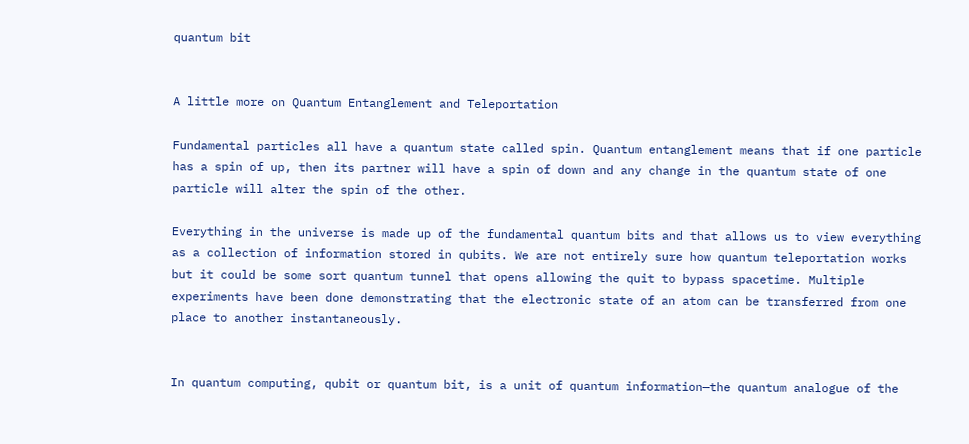quantum bit


A little more on Quantum Entanglement and Teleportation

Fundamental particles all have a quantum state called spin. Quantum entanglement means that if one particle has a spin of up, then its partner will have a spin of down and any change in the quantum state of one particle will alter the spin of the other.

Everything in the universe is made up of the fundamental quantum bits and that allows us to view everything as a collection of information stored in qubits. We are not entirely sure how quantum teleportation works but it could be some sort quantum tunnel that opens allowing the quit to bypass spacetime. Multiple experiments have been done demonstrating that the electronic state of an atom can be transferred from one place to another instantaneously.


In quantum computing, qubit or quantum bit, is a unit of quantum information—the quantum analogue of the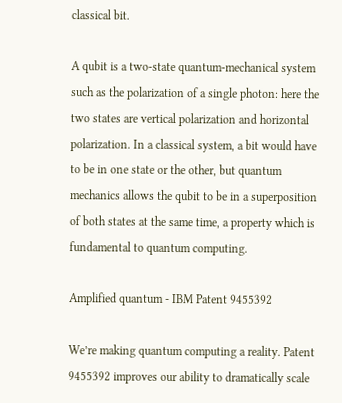classical bit.

A qubit is a two-state quantum-mechanical system such as the polarization of a single photon: here the two states are vertical polarization and horizontal polarization. In a classical system, a bit would have to be in one state or the other, but quantum mechanics allows the qubit to be in a superposition of both states at the same time, a property which is fundamental to quantum computing.

Amplified quantum - IBM Patent 9455392

We’re making quantum computing a reality. Patent 9455392 improves our ability to dramatically scale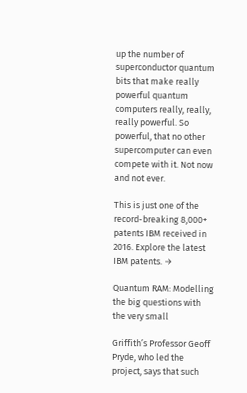up the number of superconductor quantum bits that make really powerful quantum computers really, really, really powerful. So powerful, that no other supercomputer can even compete with it. Not now and not ever.

This is just one of the record-breaking 8,000+ patents IBM received in 2016. Explore the latest IBM patents. →

Quantum RAM: Modelling the big questions with the very small

Griffith’s Professor Geoff Pryde, who led the project, says that such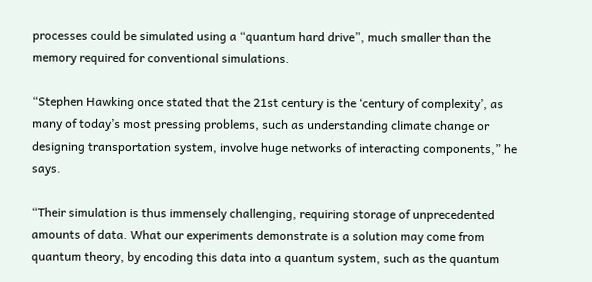processes could be simulated using a “quantum hard drive”, much smaller than the memory required for conventional simulations.

“Stephen Hawking once stated that the 21st century is the ‘century of complexity’, as many of today’s most pressing problems, such as understanding climate change or designing transportation system, involve huge networks of interacting components,” he says.

“Their simulation is thus immensely challenging, requiring storage of unprecedented amounts of data. What our experiments demonstrate is a solution may come from quantum theory, by encoding this data into a quantum system, such as the quantum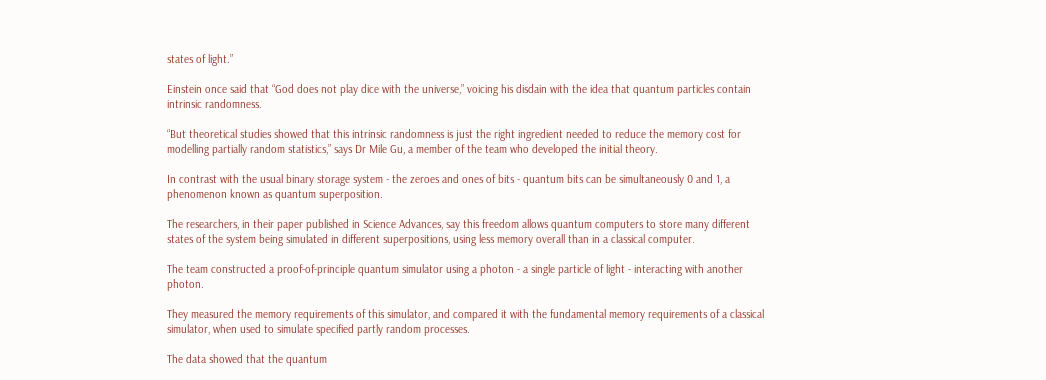states of light.”

Einstein once said that “God does not play dice with the universe,” voicing his disdain with the idea that quantum particles contain intrinsic randomness.

“But theoretical studies showed that this intrinsic randomness is just the right ingredient needed to reduce the memory cost for modelling partially random statistics,” says Dr Mile Gu, a member of the team who developed the initial theory.

In contrast with the usual binary storage system - the zeroes and ones of bits - quantum bits can be simultaneously 0 and 1, a phenomenon known as quantum superposition.

The researchers, in their paper published in Science Advances, say this freedom allows quantum computers to store many different states of the system being simulated in different superpositions, using less memory overall than in a classical computer.

The team constructed a proof-of-principle quantum simulator using a photon - a single particle of light - interacting with another photon.

They measured the memory requirements of this simulator, and compared it with the fundamental memory requirements of a classical simulator, when used to simulate specified partly random processes.

The data showed that the quantum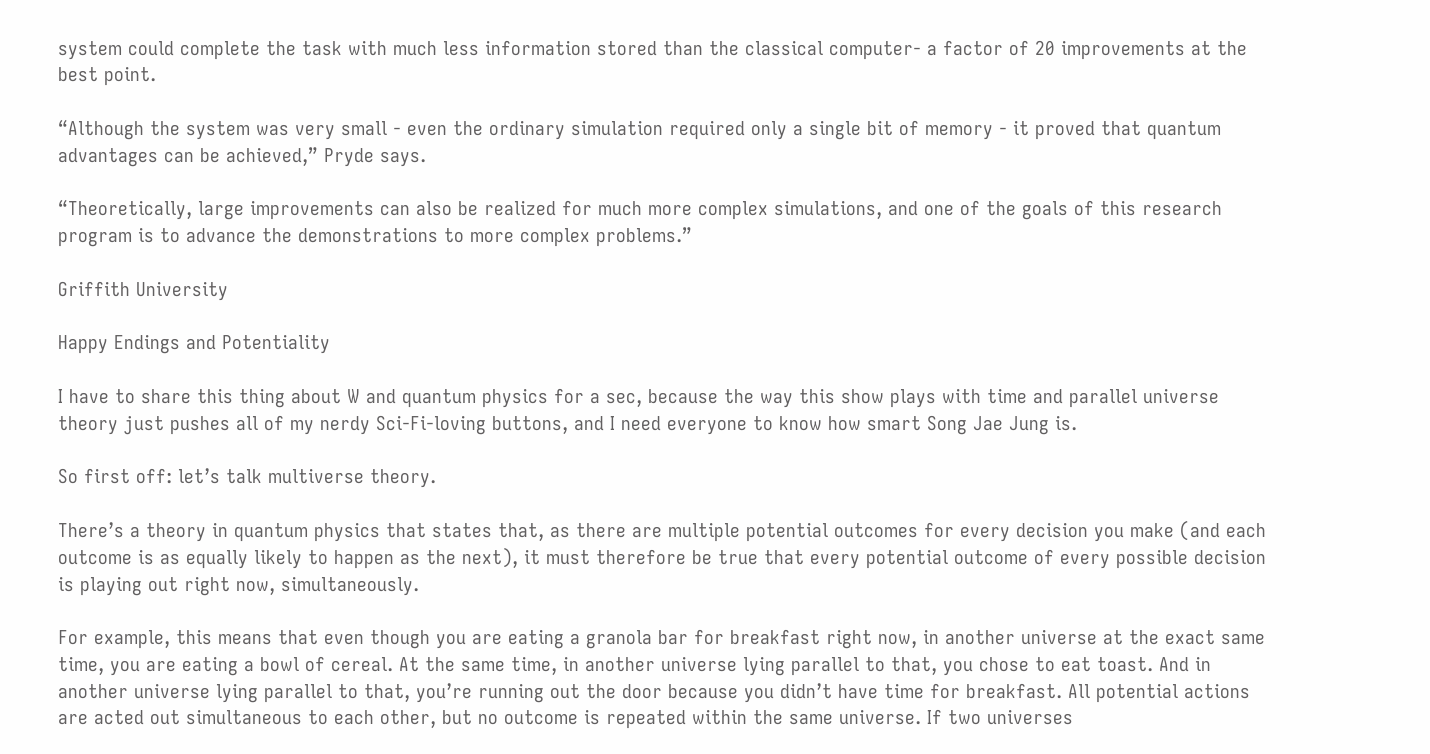system could complete the task with much less information stored than the classical computer- a factor of 20 improvements at the best point.

“Although the system was very small - even the ordinary simulation required only a single bit of memory - it proved that quantum advantages can be achieved,” Pryde says.

“Theoretically, large improvements can also be realized for much more complex simulations, and one of the goals of this research program is to advance the demonstrations to more complex problems.”

Griffith University

Happy Endings and Potentiality

I have to share this thing about W and quantum physics for a sec, because the way this show plays with time and parallel universe theory just pushes all of my nerdy Sci-Fi-loving buttons, and I need everyone to know how smart Song Jae Jung is.

So first off: let’s talk multiverse theory.

There’s a theory in quantum physics that states that, as there are multiple potential outcomes for every decision you make (and each outcome is as equally likely to happen as the next), it must therefore be true that every potential outcome of every possible decision is playing out right now, simultaneously.

For example, this means that even though you are eating a granola bar for breakfast right now, in another universe at the exact same time, you are eating a bowl of cereal. At the same time, in another universe lying parallel to that, you chose to eat toast. And in another universe lying parallel to that, you’re running out the door because you didn’t have time for breakfast. All potential actions are acted out simultaneous to each other, but no outcome is repeated within the same universe. If two universes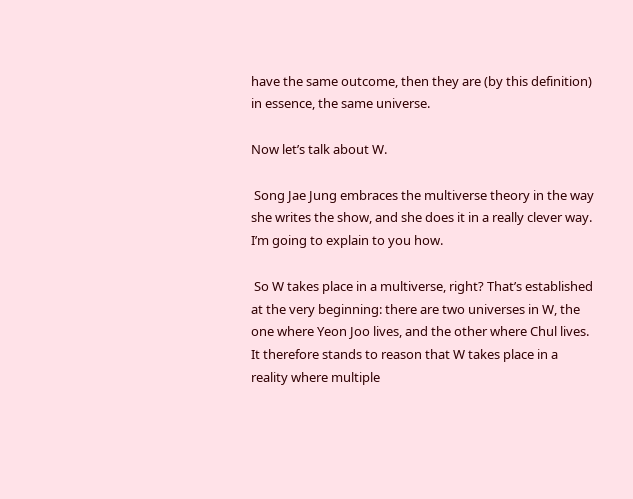have the same outcome, then they are (by this definition) in essence, the same universe.

Now let’s talk about W.

 Song Jae Jung embraces the multiverse theory in the way she writes the show, and she does it in a really clever way. I’m going to explain to you how.

 So W takes place in a multiverse, right? That’s established at the very beginning: there are two universes in W, the one where Yeon Joo lives, and the other where Chul lives. It therefore stands to reason that W takes place in a reality where multiple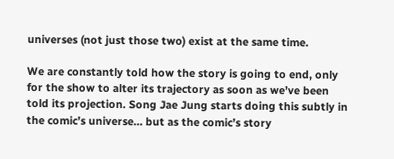universes (not just those two) exist at the same time.

We are constantly told how the story is going to end, only for the show to alter its trajectory as soon as we’ve been told its projection. Song Jae Jung starts doing this subtly in the comic’s universe… but as the comic’s story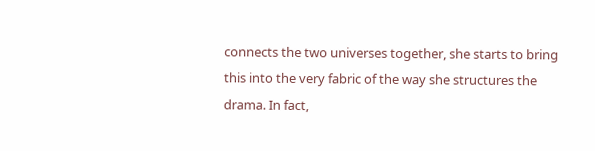connects the two universes together, she starts to bring this into the very fabric of the way she structures the drama. In fact,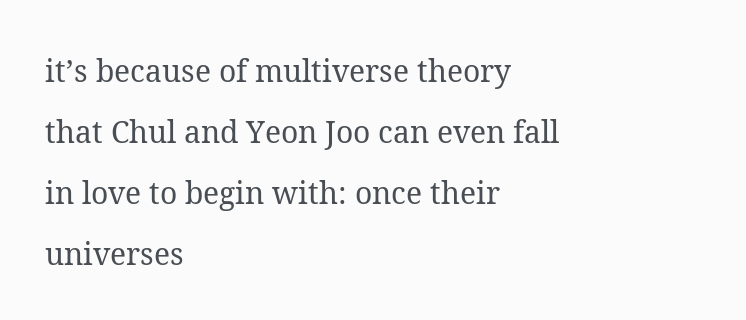it’s because of multiverse theory that Chul and Yeon Joo can even fall in love to begin with: once their universes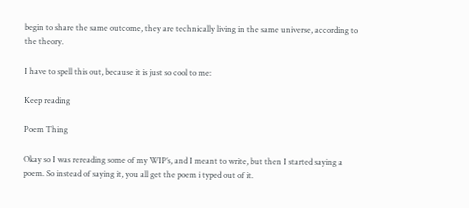begin to share the same outcome, they are technically living in the same universe, according to the theory.

I have to spell this out, because it is just so cool to me:

Keep reading

Poem Thing

Okay so I was rereading some of my WIP’s, and I meant to write, but then I started saying a poem. So instead of saying it, you all get the poem i typed out of it.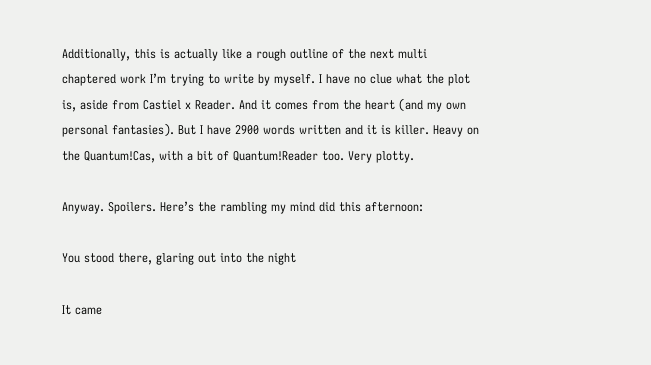Additionally, this is actually like a rough outline of the next multi chaptered work I’m trying to write by myself. I have no clue what the plot is, aside from Castiel x Reader. And it comes from the heart (and my own personal fantasies). But I have 2900 words written and it is killer. Heavy on the Quantum!Cas, with a bit of Quantum!Reader too. Very plotty.

Anyway. Spoilers. Here’s the rambling my mind did this afternoon:

You stood there, glaring out into the night

It came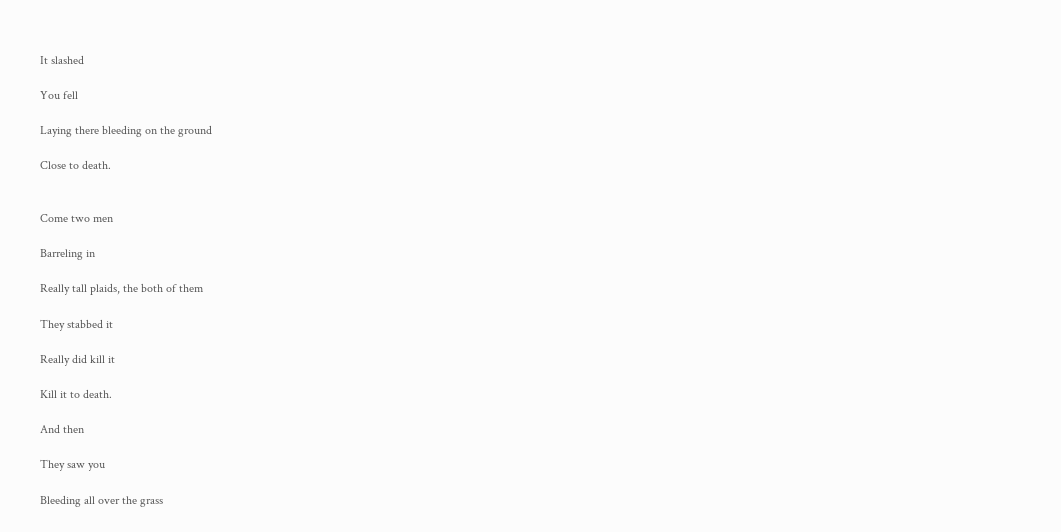It slashed

You fell

Laying there bleeding on the ground

Close to death.


Come two men

Barreling in

Really tall plaids, the both of them

They stabbed it

Really did kill it

Kill it to death.

And then

They saw you

Bleeding all over the grass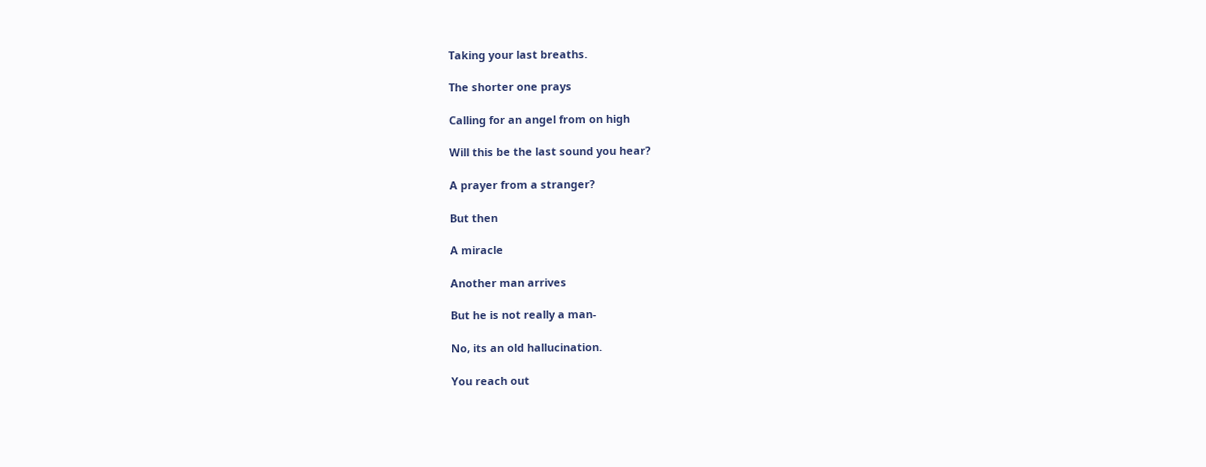Taking your last breaths.

The shorter one prays

Calling for an angel from on high

Will this be the last sound you hear?

A prayer from a stranger?

But then

A miracle

Another man arrives

But he is not really a man-

No, its an old hallucination.

You reach out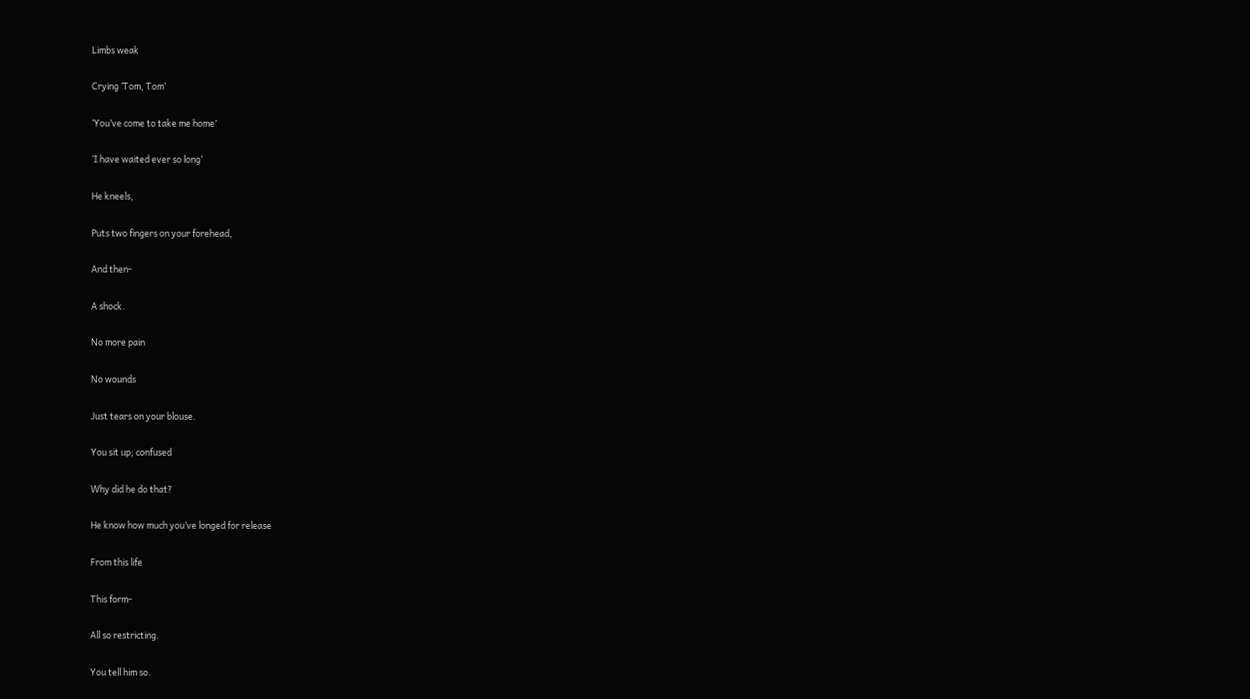Limbs weak

Crying ‘Tom, Tom’

‘You’ve come to take me home’

‘I have waited ever so long’

He kneels,

Puts two fingers on your forehead,

And then-

A shock.

No more pain

No wounds

Just tears on your blouse.

You sit up; confused

Why did he do that?

He know how much you’ve longed for release

From this life

This form-

All so restricting.

You tell him so.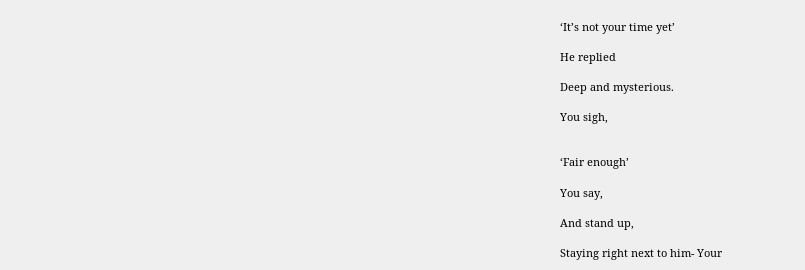‘It’s not your time yet’

He replied

Deep and mysterious.

You sigh,


‘Fair enough’

You say,

And stand up,

Staying right next to him- Your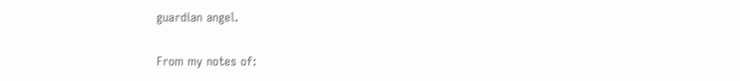guardian angel.

From my notes of: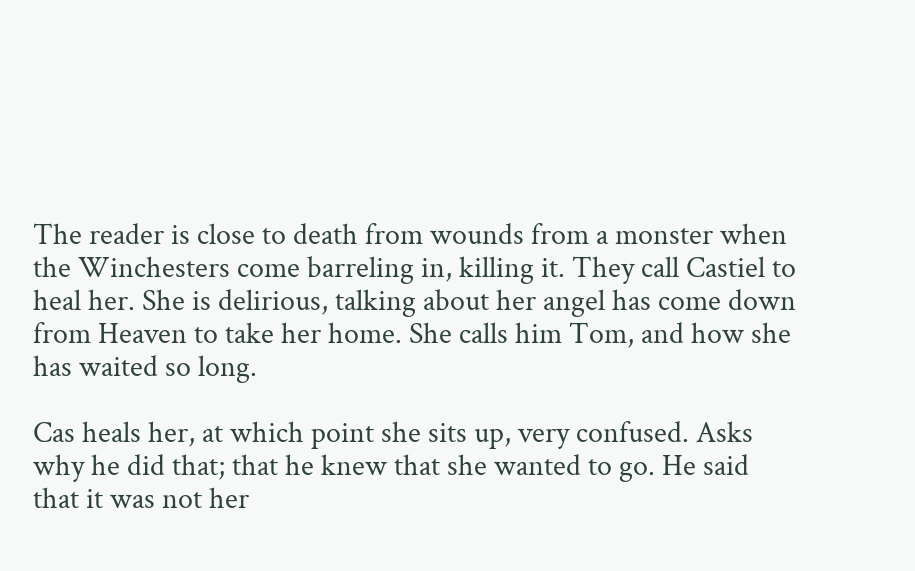The reader is close to death from wounds from a monster when the Winchesters come barreling in, killing it. They call Castiel to heal her. She is delirious, talking about her angel has come down from Heaven to take her home. She calls him Tom, and how she has waited so long.

Cas heals her, at which point she sits up, very confused. Asks why he did that; that he knew that she wanted to go. He said that it was not her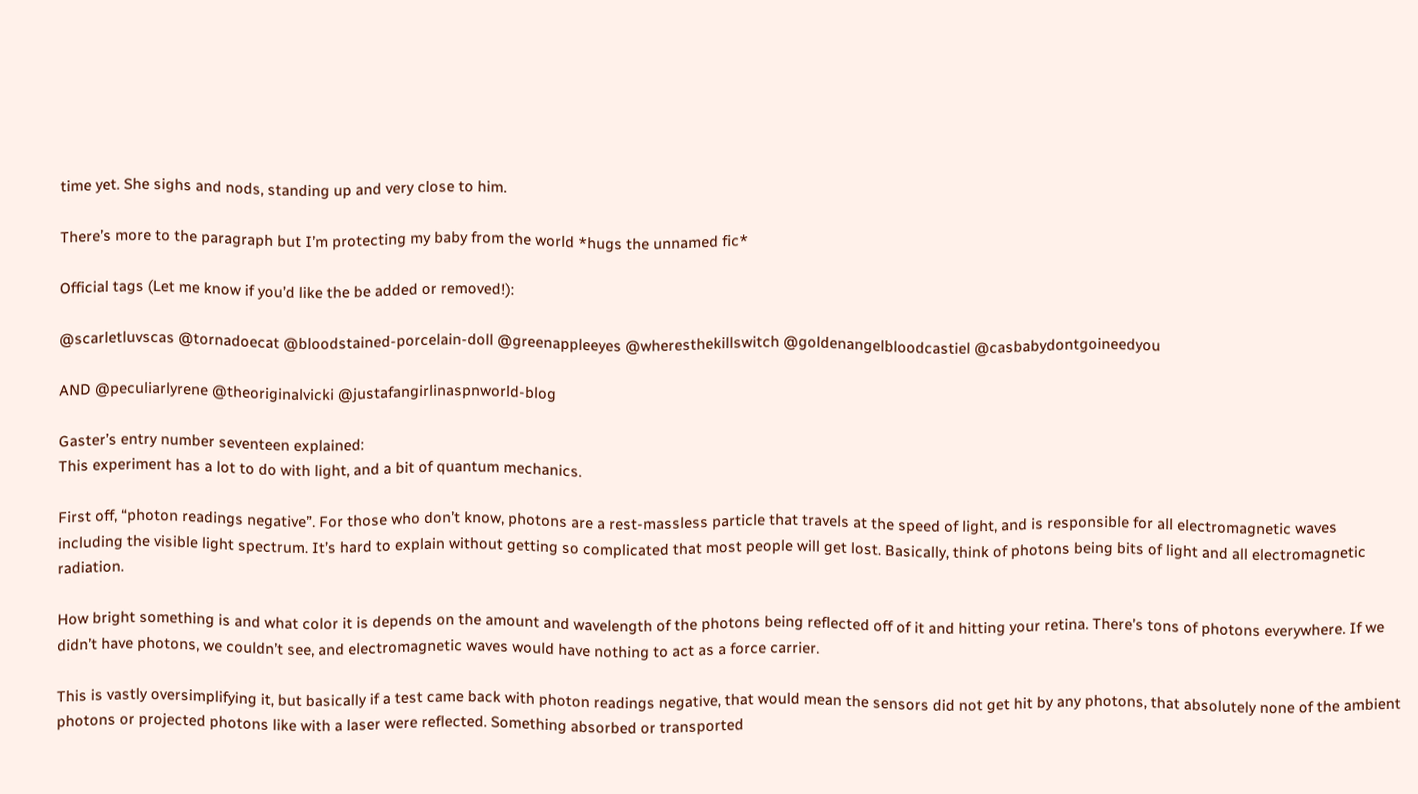time yet. She sighs and nods, standing up and very close to him.

There’s more to the paragraph but I’m protecting my baby from the world *hugs the unnamed fic*

Official tags (Let me know if you’d like the be added or removed!):

@scarletluvscas @tornadoecat @bloodstained-porcelain-doll @greenappleeyes @wheresthekillswitch @goldenangelbloodcastiel @casbabydontgoineedyou

AND @peculiarlyrene @theoriginalvicki @justafangirlinaspnworld-blog

Gaster’s entry number seventeen explained:
This experiment has a lot to do with light, and a bit of quantum mechanics.

First off, “photon readings negative”. For those who don’t know, photons are a rest-massless particle that travels at the speed of light, and is responsible for all electromagnetic waves including the visible light spectrum. It’s hard to explain without getting so complicated that most people will get lost. Basically, think of photons being bits of light and all electromagnetic radiation.

How bright something is and what color it is depends on the amount and wavelength of the photons being reflected off of it and hitting your retina. There’s tons of photons everywhere. If we didn’t have photons, we couldn’t see, and electromagnetic waves would have nothing to act as a force carrier.

This is vastly oversimplifying it, but basically if a test came back with photon readings negative, that would mean the sensors did not get hit by any photons, that absolutely none of the ambient photons or projected photons like with a laser were reflected. Something absorbed or transported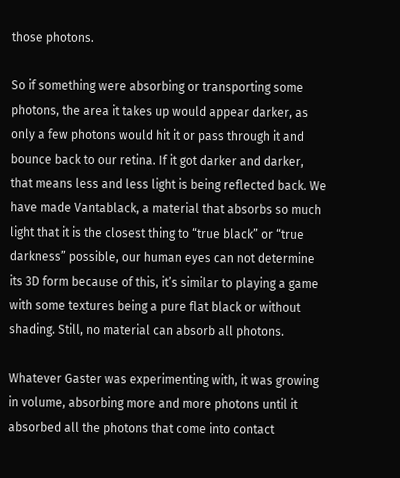those photons.

So if something were absorbing or transporting some photons, the area it takes up would appear darker, as only a few photons would hit it or pass through it and bounce back to our retina. If it got darker and darker, that means less and less light is being reflected back. We have made Vantablack, a material that absorbs so much light that it is the closest thing to “true black” or “true darkness” possible, our human eyes can not determine its 3D form because of this, it’s similar to playing a game with some textures being a pure flat black or without shading. Still, no material can absorb all photons.

Whatever Gaster was experimenting with, it was growing in volume, absorbing more and more photons until it absorbed all the photons that come into contact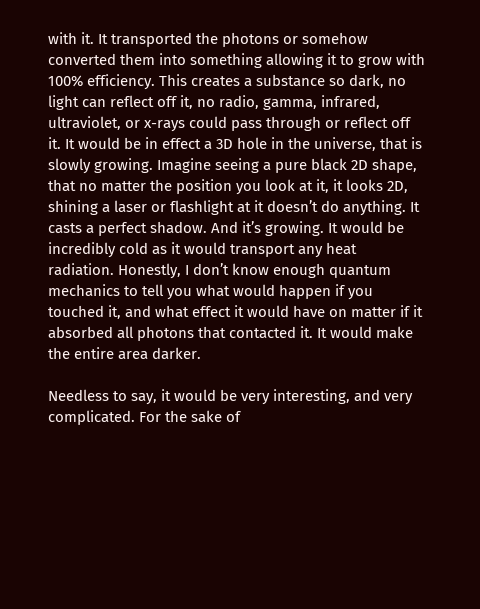with it. It transported the photons or somehow converted them into something allowing it to grow with 100% efficiency. This creates a substance so dark, no light can reflect off it, no radio, gamma, infrared, ultraviolet, or x-rays could pass through or reflect off it. It would be in effect a 3D hole in the universe, that is slowly growing. Imagine seeing a pure black 2D shape, that no matter the position you look at it, it looks 2D, shining a laser or flashlight at it doesn’t do anything. It casts a perfect shadow. And it’s growing. It would be incredibly cold as it would transport any heat radiation. Honestly, I don’t know enough quantum mechanics to tell you what would happen if you touched it, and what effect it would have on matter if it absorbed all photons that contacted it. It would make the entire area darker.

Needless to say, it would be very interesting, and very complicated. For the sake of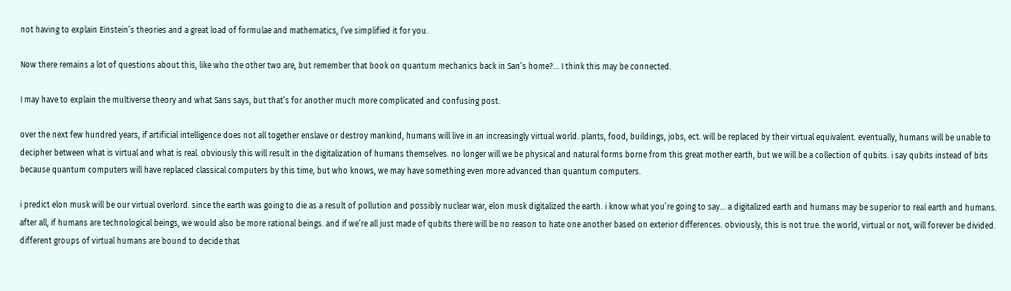not having to explain Einstein’s theories and a great load of formulae and mathematics, I’ve simplified it for you.

Now there remains a lot of questions about this, like who the other two are, but remember that book on quantum mechanics back in San’s home?… I think this may be connected.

I may have to explain the multiverse theory and what Sans says, but that’s for another much more complicated and confusing post.

over the next few hundred years, if artificial intelligence does not all together enslave or destroy mankind, humans will live in an increasingly virtual world. plants, food, buildings, jobs, ect. will be replaced by their virtual equivalent. eventually, humans will be unable to decipher between what is virtual and what is real. obviously this will result in the digitalization of humans themselves. no longer will we be physical and natural forms borne from this great mother earth, but we will be a collection of qubits. i say qubits instead of bits because quantum computers will have replaced classical computers by this time, but who knows, we may have something even more advanced than quantum computers.

i predict elon musk will be our virtual overlord. since the earth was going to die as a result of pollution and possibly nuclear war, elon musk digitalized the earth. i know what you’re going to say… a digitalized earth and humans may be superior to real earth and humans. after all, if humans are technological beings, we would also be more rational beings. and if we’re all just made of qubits there will be no reason to hate one another based on exterior differences. obviously, this is not true. the world, virtual or not, will forever be divided. different groups of virtual humans are bound to decide that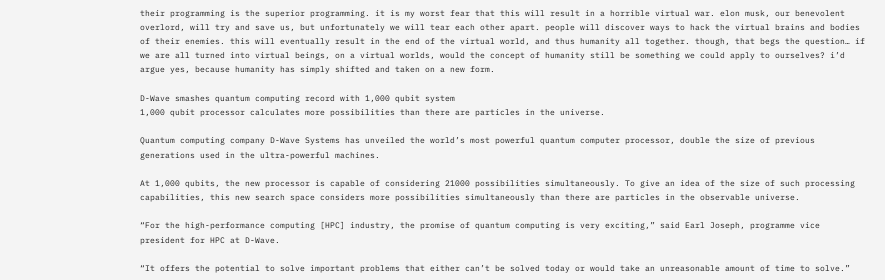their programming is the superior programming. it is my worst fear that this will result in a horrible virtual war. elon musk, our benevolent overlord, will try and save us, but unfortunately we will tear each other apart. people will discover ways to hack the virtual brains and bodies of their enemies. this will eventually result in the end of the virtual world, and thus humanity all together. though, that begs the question… if we are all turned into virtual beings, on a virtual worlds, would the concept of humanity still be something we could apply to ourselves? i’d argue yes, because humanity has simply shifted and taken on a new form.

D-Wave smashes quantum computing record with 1,000 qubit system
1,000 qubit processor calculates more possibilities than there are particles in the universe.

Quantum computing company D-Wave Systems has unveiled the world’s most powerful quantum computer processor, double the size of previous generations used in the ultra-powerful machines.

At 1,000 qubits, the new processor is capable of considering 21000 possibilities simultaneously. To give an idea of the size of such processing capabilities, this new search space considers more possibilities simultaneously than there are particles in the observable universe.

“For the high-performance computing [HPC] industry, the promise of quantum computing is very exciting,” said Earl Joseph, programme vice president for HPC at D-Wave.

“It offers the potential to solve important problems that either can’t be solved today or would take an unreasonable amount of time to solve.”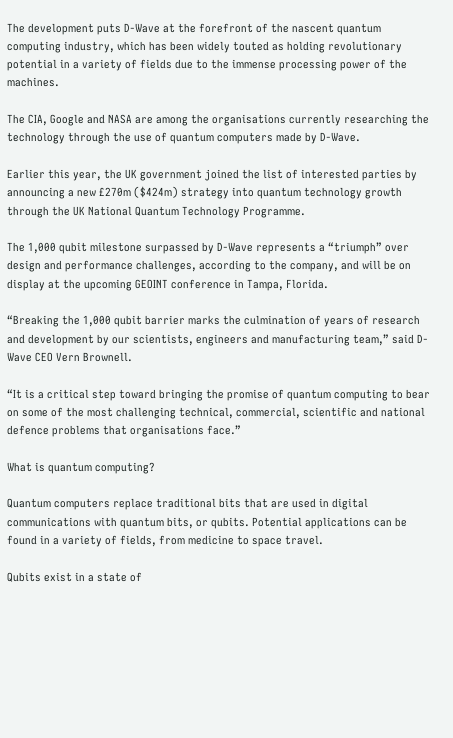The development puts D-Wave at the forefront of the nascent quantum computing industry, which has been widely touted as holding revolutionary potential in a variety of fields due to the immense processing power of the machines.

The CIA, Google and NASA are among the organisations currently researching the technology through the use of quantum computers made by D-Wave.

Earlier this year, the UK government joined the list of interested parties by announcing a new £270m ($424m) strategy into quantum technology growth through the UK National Quantum Technology Programme.

The 1,000 qubit milestone surpassed by D-Wave represents a “triumph” over design and performance challenges, according to the company, and will be on display at the upcoming GEOINT conference in Tampa, Florida.

“Breaking the 1,000 qubit barrier marks the culmination of years of research and development by our scientists, engineers and manufacturing team,” said D-Wave CEO Vern Brownell.

“It is a critical step toward bringing the promise of quantum computing to bear on some of the most challenging technical, commercial, scientific and national defence problems that organisations face.”

What is quantum computing?

Quantum computers replace traditional bits that are used in digital communications with quantum bits, or qubits. Potential applications can be found in a variety of fields, from medicine to space travel.

Qubits exist in a state of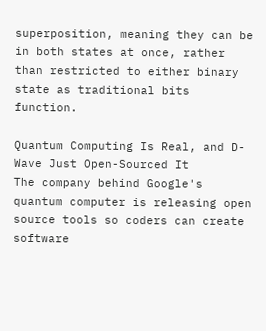superposition, meaning they can be in both states at once, rather than restricted to either binary state as traditional bits function.

Quantum Computing Is Real, and D-Wave Just Open-Sourced It
The company behind Google's quantum computer is releasing open source tools so coders can create software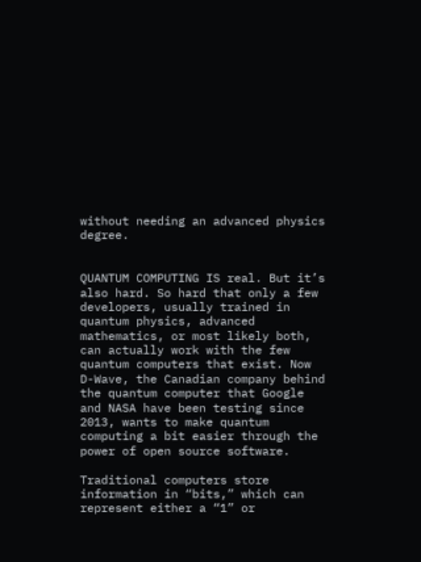without needing an advanced physics degree.


QUANTUM COMPUTING IS real. But it’s also hard. So hard that only a few developers, usually trained in quantum physics, advanced mathematics, or most likely both, can actually work with the few quantum computers that exist. Now D-Wave, the Canadian company behind the quantum computer that Google and NASA have been testing since 2013, wants to make quantum computing a bit easier through the power of open source software.

Traditional computers store information in “bits,” which can represent either a “1” or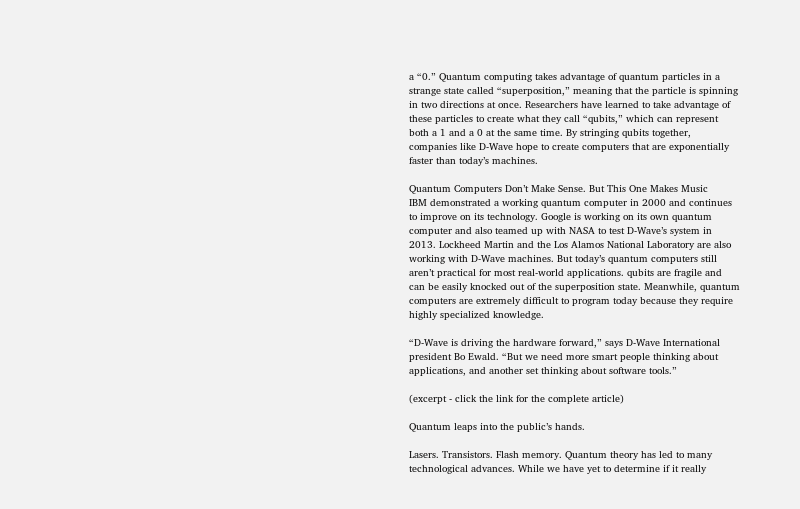a “0.” Quantum computing takes advantage of quantum particles in a strange state called “superposition,” meaning that the particle is spinning in two directions at once. Researchers have learned to take advantage of these particles to create what they call “qubits,” which can represent both a 1 and a 0 at the same time. By stringing qubits together, companies like D-Wave hope to create computers that are exponentially faster than today’s machines.

Quantum Computers Don’t Make Sense. But This One Makes Music
IBM demonstrated a working quantum computer in 2000 and continues to improve on its technology. Google is working on its own quantum computer and also teamed up with NASA to test D-Wave’s system in 2013. Lockheed Martin and the Los Alamos National Laboratory are also working with D-Wave machines. But today’s quantum computers still aren’t practical for most real-world applications. qubits are fragile and can be easily knocked out of the superposition state. Meanwhile, quantum computers are extremely difficult to program today because they require highly specialized knowledge.

“D-Wave is driving the hardware forward,” says D-Wave International president Bo Ewald. “But we need more smart people thinking about applications, and another set thinking about software tools.”

(excerpt - click the link for the complete article)

Quantum leaps into the public’s hands.

Lasers. Transistors. Flash memory. Quantum theory has led to many technological advances. While we have yet to determine if it really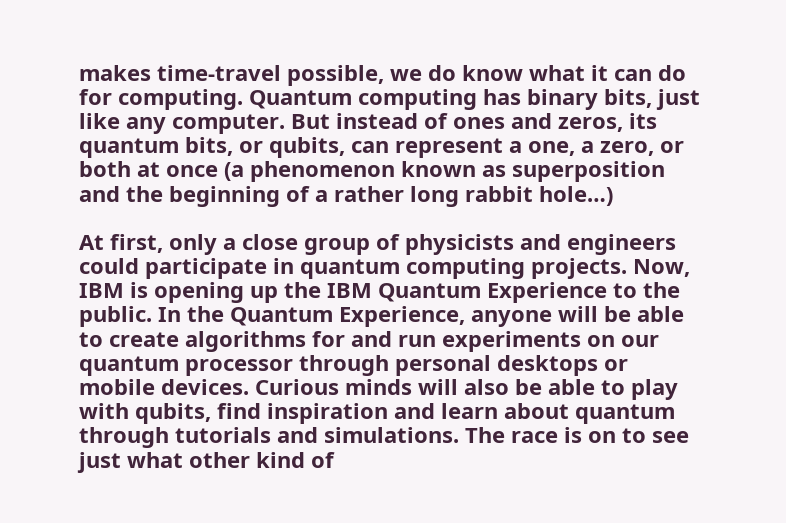makes time-travel possible, we do know what it can do for computing. Quantum computing has binary bits, just like any computer. But instead of ones and zeros, its quantum bits, or qubits, can represent a one, a zero, or both at once (a phenomenon known as superposition and the beginning of a rather long rabbit hole…)

At first, only a close group of physicists and engineers could participate in quantum computing projects. Now, IBM is opening up the IBM Quantum Experience to the public. In the Quantum Experience, anyone will be able to create algorithms for and run experiments on our quantum processor through personal desktops or mobile devices. Curious minds will also be able to play with qubits, find inspiration and learn about quantum through tutorials and simulations. The race is on to see just what other kind of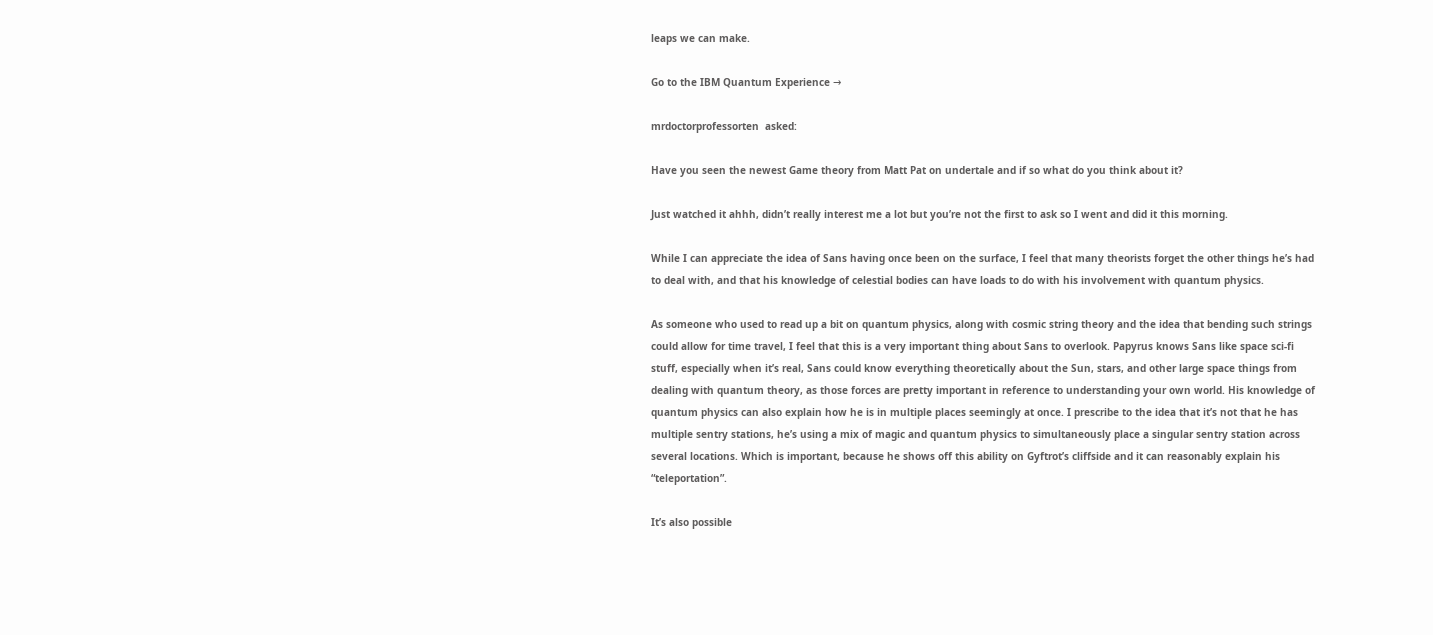leaps we can make.

Go to the IBM Quantum Experience →

mrdoctorprofessorten  asked:

Have you seen the newest Game theory from Matt Pat on undertale and if so what do you think about it?

Just watched it ahhh, didn’t really interest me a lot but you’re not the first to ask so I went and did it this morning.

While I can appreciate the idea of Sans having once been on the surface, I feel that many theorists forget the other things he’s had to deal with, and that his knowledge of celestial bodies can have loads to do with his involvement with quantum physics.

As someone who used to read up a bit on quantum physics, along with cosmic string theory and the idea that bending such strings could allow for time travel, I feel that this is a very important thing about Sans to overlook. Papyrus knows Sans like space sci-fi stuff, especially when it’s real, Sans could know everything theoretically about the Sun, stars, and other large space things from dealing with quantum theory, as those forces are pretty important in reference to understanding your own world. His knowledge of quantum physics can also explain how he is in multiple places seemingly at once. I prescribe to the idea that it’s not that he has multiple sentry stations, he’s using a mix of magic and quantum physics to simultaneously place a singular sentry station across several locations. Which is important, because he shows off this ability on Gyftrot’s cliffside and it can reasonably explain his “teleportation”.

It’s also possible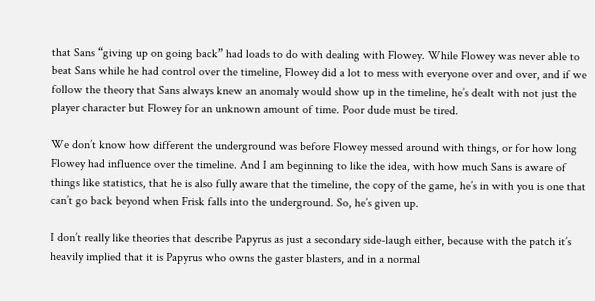that Sans “giving up on going back” had loads to do with dealing with Flowey. While Flowey was never able to beat Sans while he had control over the timeline, Flowey did a lot to mess with everyone over and over, and if we follow the theory that Sans always knew an anomaly would show up in the timeline, he’s dealt with not just the player character but Flowey for an unknown amount of time. Poor dude must be tired.

We don’t know how different the underground was before Flowey messed around with things, or for how long Flowey had influence over the timeline. And I am beginning to like the idea, with how much Sans is aware of things like statistics, that he is also fully aware that the timeline, the copy of the game, he’s in with you is one that can’t go back beyond when Frisk falls into the underground. So, he’s given up.

I don’t really like theories that describe Papyrus as just a secondary side-laugh either, because with the patch it’s heavily implied that it is Papyrus who owns the gaster blasters, and in a normal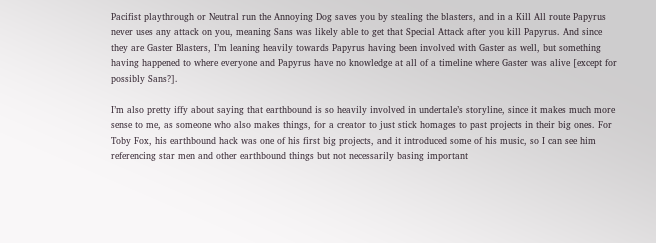Pacifist playthrough or Neutral run the Annoying Dog saves you by stealing the blasters, and in a Kill All route Papyrus never uses any attack on you, meaning Sans was likely able to get that Special Attack after you kill Papyrus. And since they are Gaster Blasters, I’m leaning heavily towards Papyrus having been involved with Gaster as well, but something having happened to where everyone and Papyrus have no knowledge at all of a timeline where Gaster was alive [except for possibly Sans?].

I’m also pretty iffy about saying that earthbound is so heavily involved in undertale’s storyline, since it makes much more sense to me, as someone who also makes things, for a creator to just stick homages to past projects in their big ones. For Toby Fox, his earthbound hack was one of his first big projects, and it introduced some of his music, so I can see him referencing star men and other earthbound things but not necessarily basing important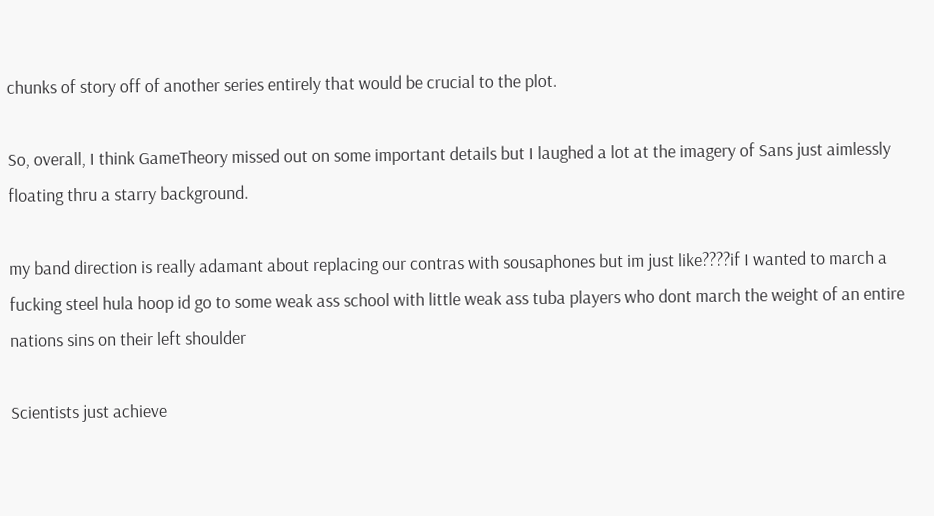chunks of story off of another series entirely that would be crucial to the plot.

So, overall, I think GameTheory missed out on some important details but I laughed a lot at the imagery of Sans just aimlessly floating thru a starry background.

my band direction is really adamant about replacing our contras with sousaphones but im just like????if I wanted to march a fucking steel hula hoop id go to some weak ass school with little weak ass tuba players who dont march the weight of an entire nations sins on their left shoulder

Scientists just achieve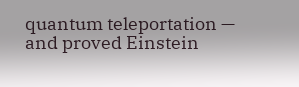quantum teleportation — and proved Einstein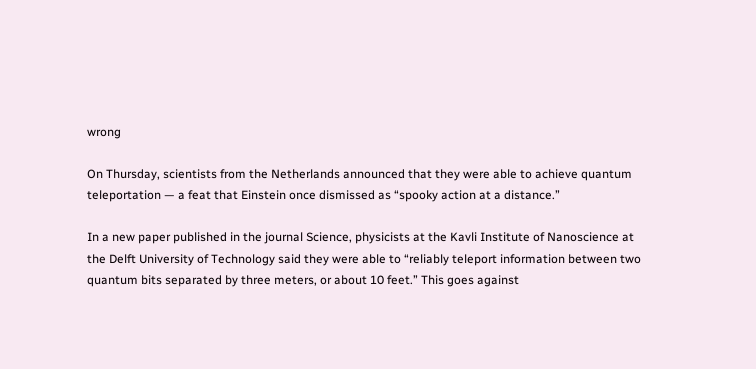wrong

On Thursday, scientists from the Netherlands announced that they were able to achieve quantum teleportation — a feat that Einstein once dismissed as “spooky action at a distance.”

In a new paper published in the journal Science, physicists at the Kavli Institute of Nanoscience at the Delft University of Technology said they were able to “reliably teleport information between two quantum bits separated by three meters, or about 10 feet.” This goes against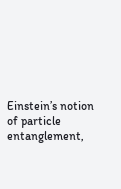Einstein’s notion of particle entanglement,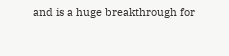and is a huge breakthrough for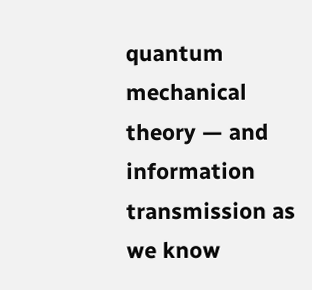quantum mechanical theory — and information transmission as we know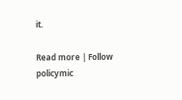it.

Read more | Follow policymic